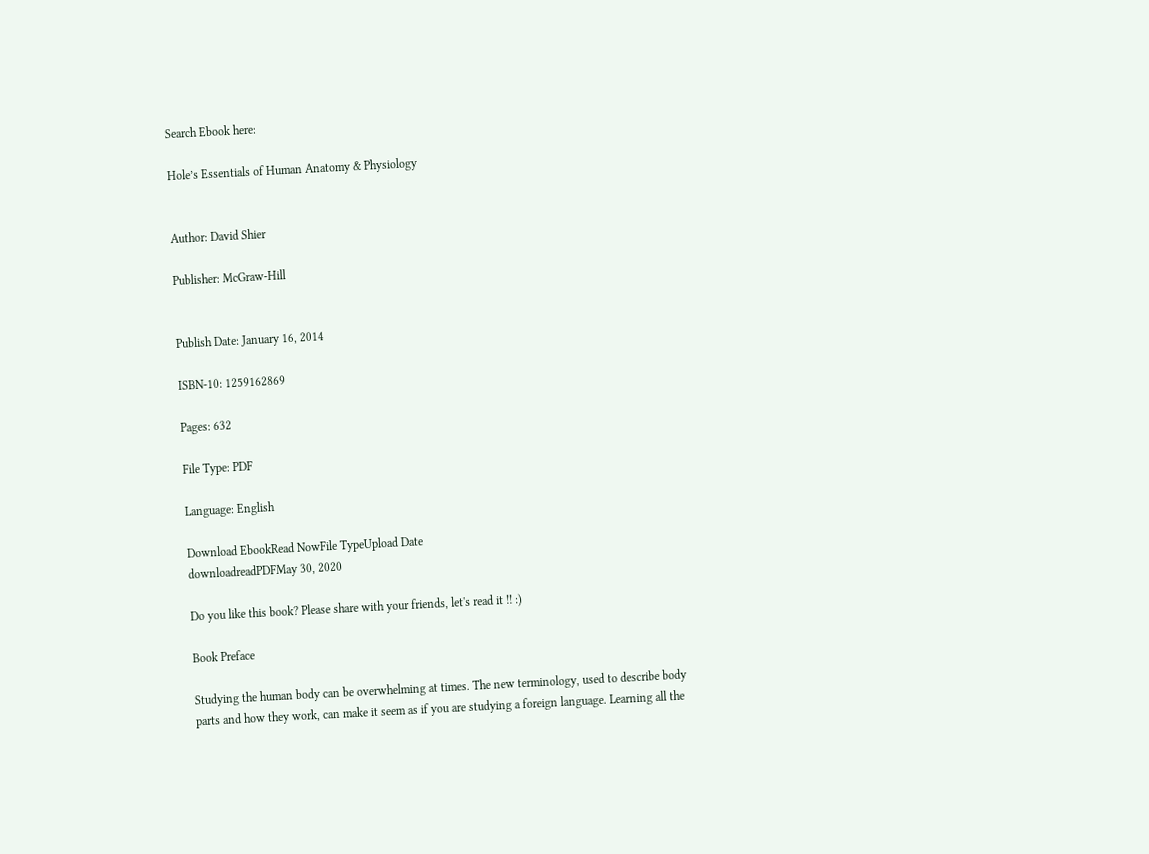Search Ebook here:

Hole’s Essentials of Human Anatomy & Physiology


Author: David Shier

Publisher: McGraw-Hill


Publish Date: January 16, 2014

ISBN-10: 1259162869

Pages: 632

File Type: PDF

Language: English

Download EbookRead NowFile TypeUpload Date
downloadreadPDFMay 30, 2020

Do you like this book? Please share with your friends, let's read it !! :)

Book Preface

Studying the human body can be overwhelming at times. The new terminology, used to describe body parts and how they work, can make it seem as if you are studying a foreign language. Learning all the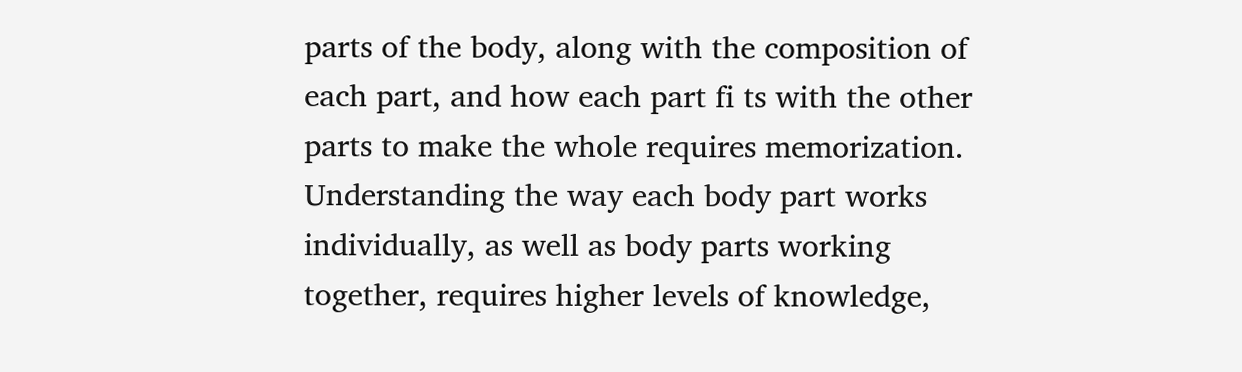parts of the body, along with the composition of each part, and how each part fi ts with the other parts to make the whole requires memorization. Understanding the way each body part works individually, as well as body parts working together, requires higher levels of knowledge,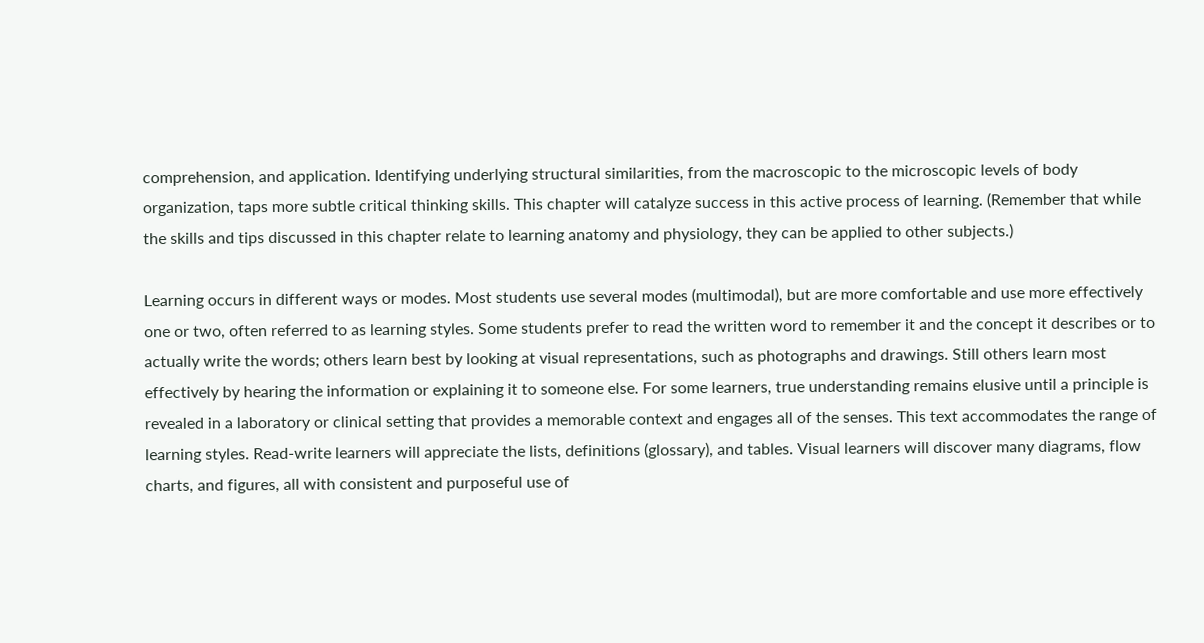comprehension, and application. Identifying underlying structural similarities, from the macroscopic to the microscopic levels of body organization, taps more subtle critical thinking skills. This chapter will catalyze success in this active process of learning. (Remember that while the skills and tips discussed in this chapter relate to learning anatomy and physiology, they can be applied to other subjects.)

Learning occurs in different ways or modes. Most students use several modes (multimodal), but are more comfortable and use more effectively one or two, often referred to as learning styles. Some students prefer to read the written word to remember it and the concept it describes or to actually write the words; others learn best by looking at visual representations, such as photographs and drawings. Still others learn most effectively by hearing the information or explaining it to someone else. For some learners, true understanding remains elusive until a principle is revealed in a laboratory or clinical setting that provides a memorable context and engages all of the senses. This text accommodates the range of learning styles. Read-write learners will appreciate the lists, definitions (glossary), and tables. Visual learners will discover many diagrams, flow charts, and figures, all with consistent and purposeful use of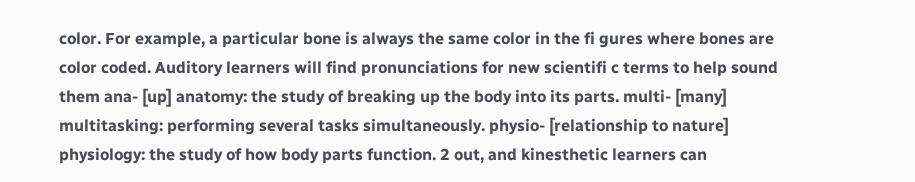color. For example, a particular bone is always the same color in the fi gures where bones are color coded. Auditory learners will find pronunciations for new scientifi c terms to help sound them ana- [up] anatomy: the study of breaking up the body into its parts. multi- [many] multitasking: performing several tasks simultaneously. physio- [relationship to nature] physiology: the study of how body parts function. 2 out, and kinesthetic learners can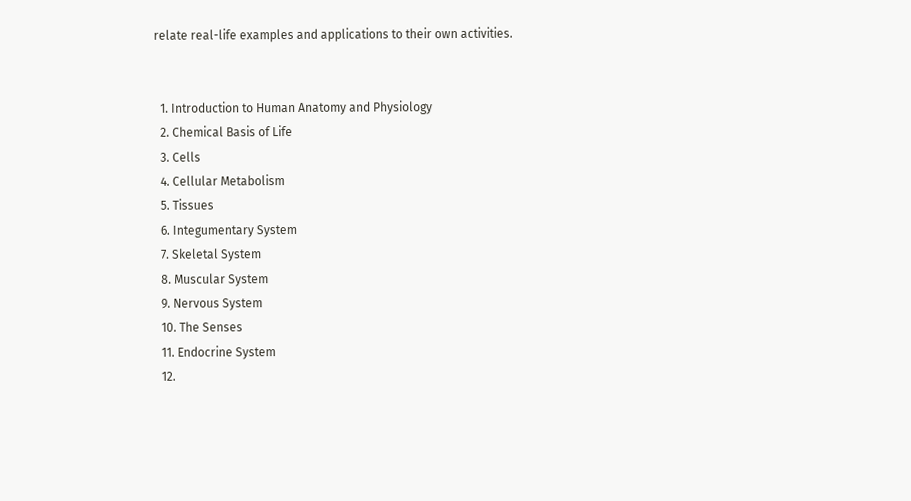relate real-life examples and applications to their own activities.


  1. Introduction to Human Anatomy and Physiology
  2. Chemical Basis of Life
  3. Cells
  4. Cellular Metabolism
  5. Tissues
  6. Integumentary System
  7. Skeletal System
  8. Muscular System
  9. Nervous System
  10. The Senses
  11. Endocrine System
  12.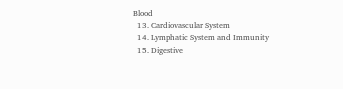Blood
  13. Cardiovascular System
  14. Lymphatic System and Immunity
  15. Digestive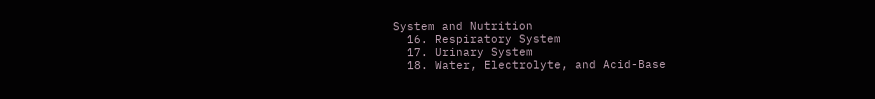System and Nutrition
  16. Respiratory System
  17. Urinary System
  18. Water, Electrolyte, and Acid-Base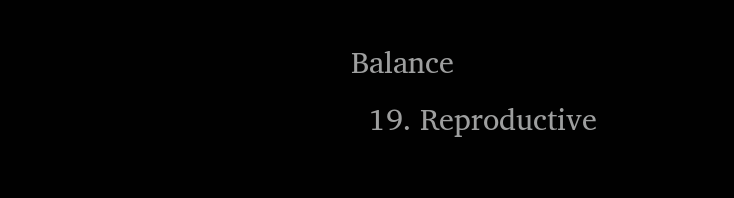Balance
  19. Reproductive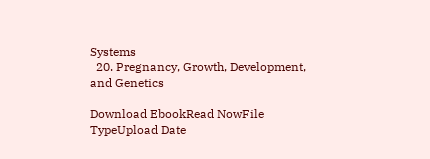Systems
  20. Pregnancy, Growth, Development, and Genetics

Download EbookRead NowFile TypeUpload Date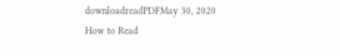downloadreadPDFMay 30, 2020
How to Read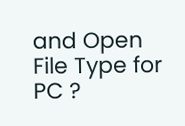and Open File Type for PC ?